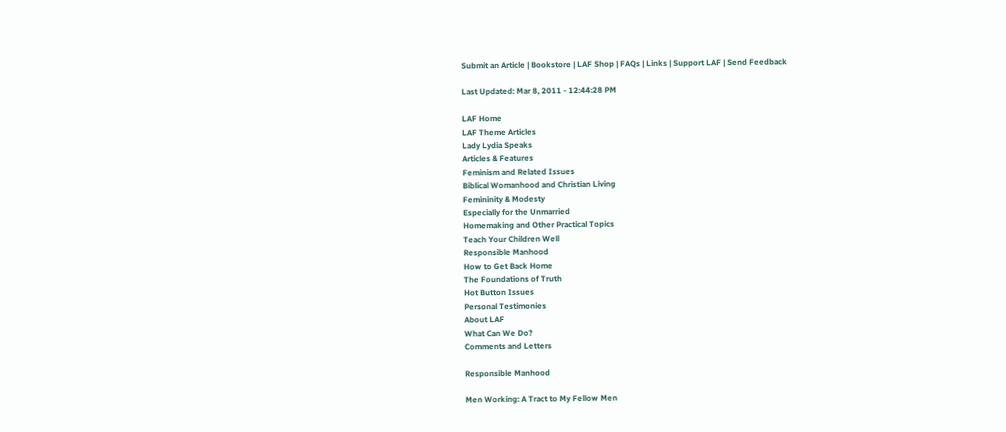Submit an Article | Bookstore | LAF Shop | FAQs | Links | Support LAF | Send Feedback

Last Updated: Mar 8, 2011 - 12:44:28 PM

LAF Home
LAF Theme Articles
Lady Lydia Speaks
Articles & Features
Feminism and Related Issues
Biblical Womanhood and Christian Living
Femininity & Modesty
Especially for the Unmarried
Homemaking and Other Practical Topics
Teach Your Children Well
Responsible Manhood
How to Get Back Home
The Foundations of Truth
Hot Button Issues
Personal Testimonies
About LAF
What Can We Do?
Comments and Letters

Responsible Manhood

Men Working: A Tract to My Fellow Men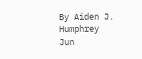By Aiden J. Humphrey
Jun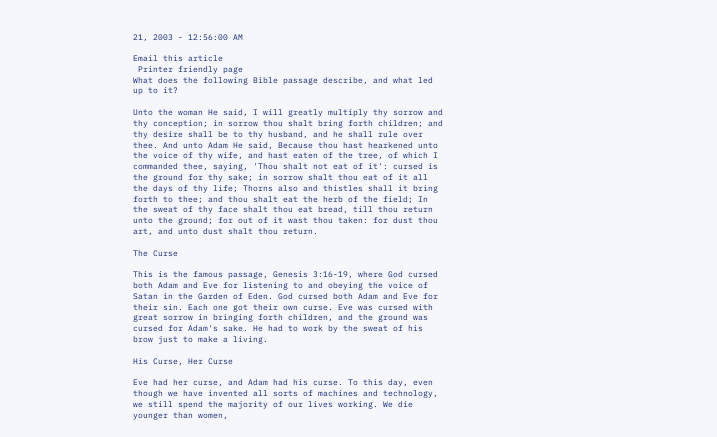21, 2003 - 12:56:00 AM

Email this article
 Printer friendly page
What does the following Bible passage describe, and what led up to it?

Unto the woman He said, I will greatly multiply thy sorrow and thy conception; in sorrow thou shalt bring forth children; and thy desire shall be to thy husband, and he shall rule over thee. And unto Adam He said, Because thou hast hearkened unto the voice of thy wife, and hast eaten of the tree, of which I commanded thee, saying, 'Thou shalt not eat of it': cursed is the ground for thy sake; in sorrow shalt thou eat of it all the days of thy life; Thorns also and thistles shall it bring forth to thee; and thou shalt eat the herb of the field; In the sweat of thy face shalt thou eat bread, till thou return unto the ground; for out of it wast thou taken: for dust thou art, and unto dust shalt thou return.

The Curse

This is the famous passage, Genesis 3:16-19, where God cursed both Adam and Eve for listening to and obeying the voice of Satan in the Garden of Eden. God cursed both Adam and Eve for their sin. Each one got their own curse. Eve was cursed with great sorrow in bringing forth children, and the ground was cursed for Adam's sake. He had to work by the sweat of his brow just to make a living.

His Curse, Her Curse

Eve had her curse, and Adam had his curse. To this day, even though we have invented all sorts of machines and technology, we still spend the majority of our lives working. We die younger than women,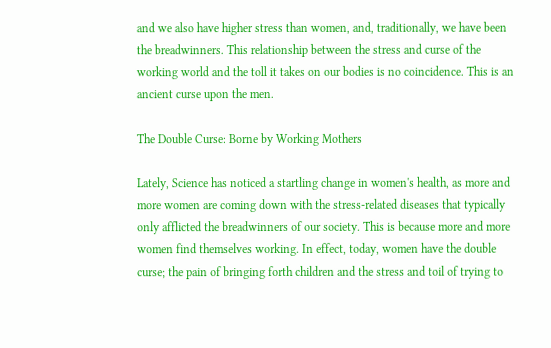and we also have higher stress than women, and, traditionally, we have been the breadwinners. This relationship between the stress and curse of the working world and the toll it takes on our bodies is no coincidence. This is an ancient curse upon the men.

The Double Curse: Borne by Working Mothers

Lately, Science has noticed a startling change in women's health, as more and more women are coming down with the stress-related diseases that typically only afflicted the breadwinners of our society. This is because more and more women find themselves working. In effect, today, women have the double curse; the pain of bringing forth children and the stress and toil of trying to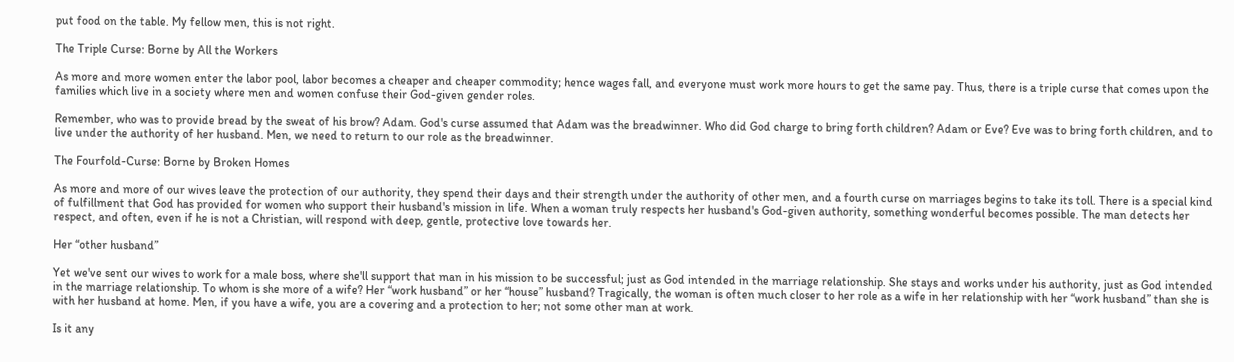put food on the table. My fellow men, this is not right.

The Triple Curse: Borne by All the Workers

As more and more women enter the labor pool, labor becomes a cheaper and cheaper commodity; hence wages fall, and everyone must work more hours to get the same pay. Thus, there is a triple curse that comes upon the families which live in a society where men and women confuse their God-given gender roles.

Remember, who was to provide bread by the sweat of his brow? Adam. God's curse assumed that Adam was the breadwinner. Who did God charge to bring forth children? Adam or Eve? Eve was to bring forth children, and to live under the authority of her husband. Men, we need to return to our role as the breadwinner.

The Fourfold-Curse: Borne by Broken Homes

As more and more of our wives leave the protection of our authority, they spend their days and their strength under the authority of other men, and a fourth curse on marriages begins to take its toll. There is a special kind of fulfillment that God has provided for women who support their husband's mission in life. When a woman truly respects her husband's God-given authority, something wonderful becomes possible. The man detects her respect, and often, even if he is not a Christian, will respond with deep, gentle, protective love towards her.

Her “other husband”

Yet we've sent our wives to work for a male boss, where she'll support that man in his mission to be successful; just as God intended in the marriage relationship. She stays and works under his authority, just as God intended in the marriage relationship. To whom is she more of a wife? Her “work husband” or her “house” husband? Tragically, the woman is often much closer to her role as a wife in her relationship with her “work husband” than she is with her husband at home. Men, if you have a wife, you are a covering and a protection to her; not some other man at work.

Is it any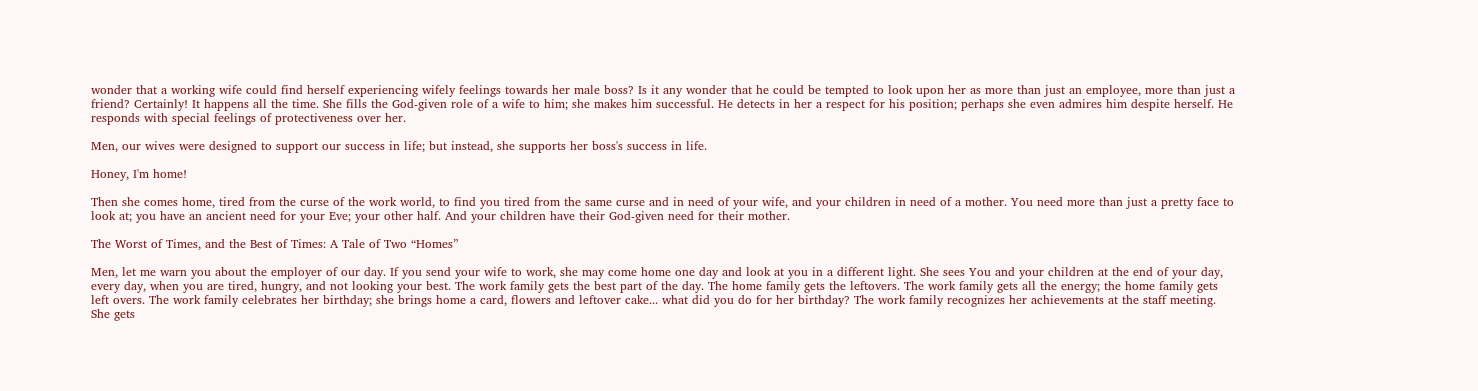wonder that a working wife could find herself experiencing wifely feelings towards her male boss? Is it any wonder that he could be tempted to look upon her as more than just an employee, more than just a friend? Certainly! It happens all the time. She fills the God-given role of a wife to him; she makes him successful. He detects in her a respect for his position; perhaps she even admires him despite herself. He responds with special feelings of protectiveness over her.

Men, our wives were designed to support our success in life; but instead, she supports her boss's success in life.

Honey, I'm home!

Then she comes home, tired from the curse of the work world, to find you tired from the same curse and in need of your wife, and your children in need of a mother. You need more than just a pretty face to look at; you have an ancient need for your Eve; your other half. And your children have their God-given need for their mother.

The Worst of Times, and the Best of Times: A Tale of Two “Homes”

Men, let me warn you about the employer of our day. If you send your wife to work, she may come home one day and look at you in a different light. She sees You and your children at the end of your day, every day, when you are tired, hungry, and not looking your best. The work family gets the best part of the day. The home family gets the leftovers. The work family gets all the energy; the home family gets left overs. The work family celebrates her birthday; she brings home a card, flowers and leftover cake... what did you do for her birthday? The work family recognizes her achievements at the staff meeting. She gets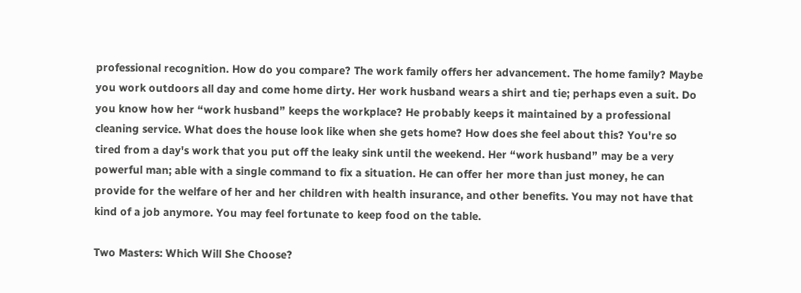professional recognition. How do you compare? The work family offers her advancement. The home family? Maybe you work outdoors all day and come home dirty. Her work husband wears a shirt and tie; perhaps even a suit. Do you know how her “work husband” keeps the workplace? He probably keeps it maintained by a professional cleaning service. What does the house look like when she gets home? How does she feel about this? You're so tired from a day's work that you put off the leaky sink until the weekend. Her “work husband” may be a very powerful man; able with a single command to fix a situation. He can offer her more than just money, he can provide for the welfare of her and her children with health insurance, and other benefits. You may not have that kind of a job anymore. You may feel fortunate to keep food on the table.

Two Masters: Which Will She Choose?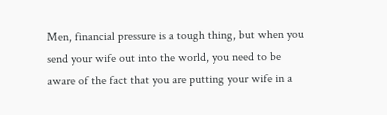Men, financial pressure is a tough thing, but when you send your wife out into the world, you need to be aware of the fact that you are putting your wife in a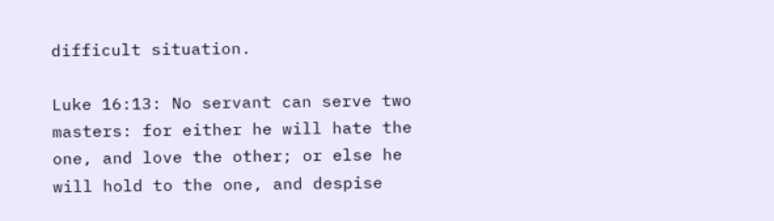difficult situation.

Luke 16:13: No servant can serve two masters: for either he will hate the one, and love the other; or else he will hold to the one, and despise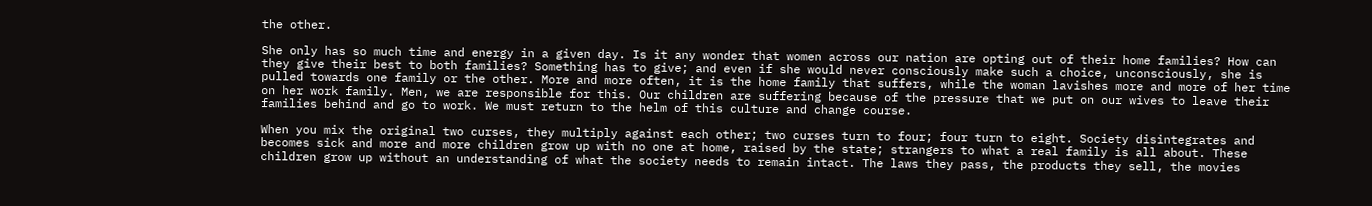the other.

She only has so much time and energy in a given day. Is it any wonder that women across our nation are opting out of their home families? How can they give their best to both families? Something has to give; and even if she would never consciously make such a choice, unconsciously, she is pulled towards one family or the other. More and more often, it is the home family that suffers, while the woman lavishes more and more of her time on her work family. Men, we are responsible for this. Our children are suffering because of the pressure that we put on our wives to leave their families behind and go to work. We must return to the helm of this culture and change course.

When you mix the original two curses, they multiply against each other; two curses turn to four; four turn to eight. Society disintegrates and becomes sick and more and more children grow up with no one at home, raised by the state; strangers to what a real family is all about. These children grow up without an understanding of what the society needs to remain intact. The laws they pass, the products they sell, the movies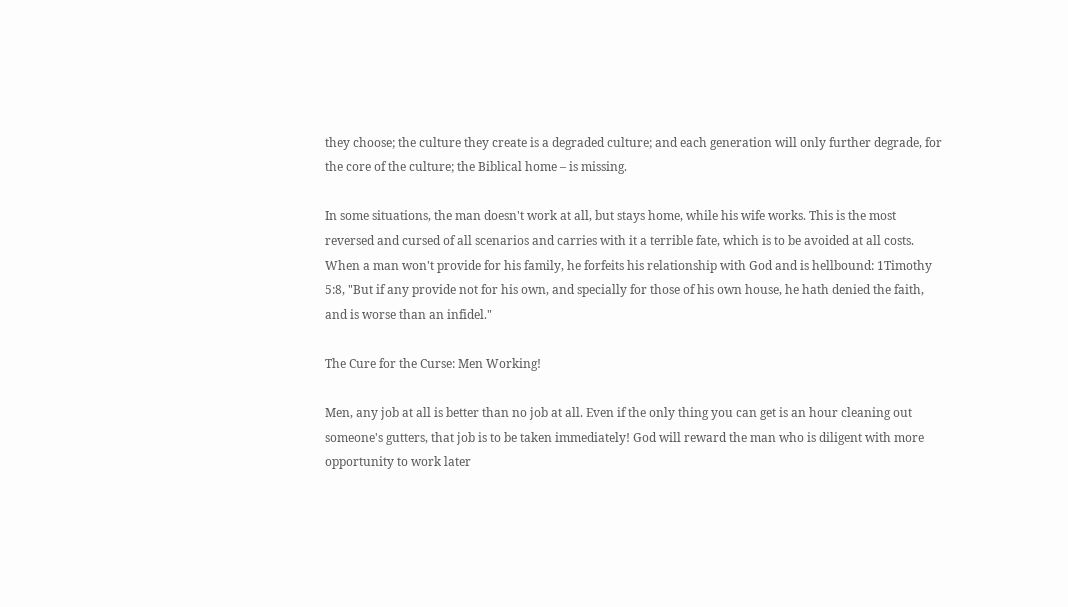they choose; the culture they create is a degraded culture; and each generation will only further degrade, for the core of the culture; the Biblical home – is missing.

In some situations, the man doesn't work at all, but stays home, while his wife works. This is the most reversed and cursed of all scenarios and carries with it a terrible fate, which is to be avoided at all costs. When a man won't provide for his family, he forfeits his relationship with God and is hellbound: 1Timothy 5:8, "But if any provide not for his own, and specially for those of his own house, he hath denied the faith, and is worse than an infidel."

The Cure for the Curse: Men Working!

Men, any job at all is better than no job at all. Even if the only thing you can get is an hour cleaning out someone's gutters, that job is to be taken immediately! God will reward the man who is diligent with more opportunity to work later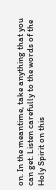on. In the meantime, take anything that you can get. Listen carefully to the words of the Holy Spirit on this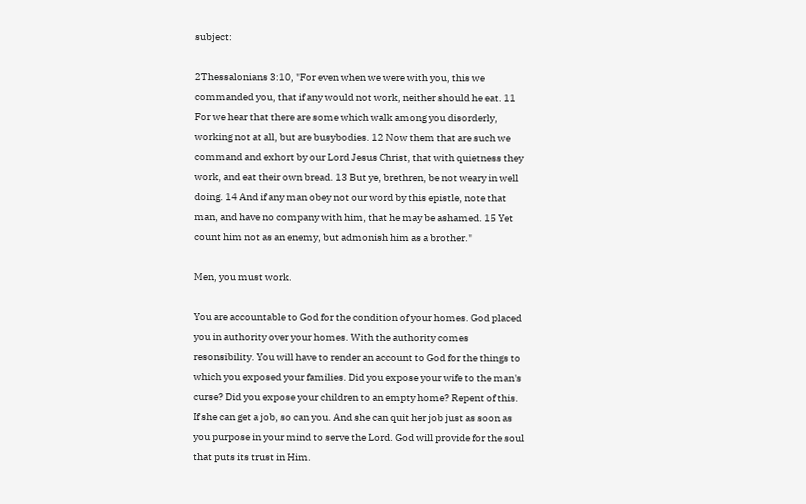subject:

2Thessalonians 3:10, "For even when we were with you, this we commanded you, that if any would not work, neither should he eat. 11 For we hear that there are some which walk among you disorderly, working not at all, but are busybodies. 12 Now them that are such we command and exhort by our Lord Jesus Christ, that with quietness they work, and eat their own bread. 13 But ye, brethren, be not weary in well doing. 14 And if any man obey not our word by this epistle, note that man, and have no company with him, that he may be ashamed. 15 Yet count him not as an enemy, but admonish him as a brother."

Men, you must work.

You are accountable to God for the condition of your homes. God placed you in authority over your homes. With the authority comes resonsibility. You will have to render an account to God for the things to which you exposed your families. Did you expose your wife to the man's curse? Did you expose your children to an empty home? Repent of this. If she can get a job, so can you. And she can quit her job just as soon as you purpose in your mind to serve the Lord. God will provide for the soul that puts its trust in Him.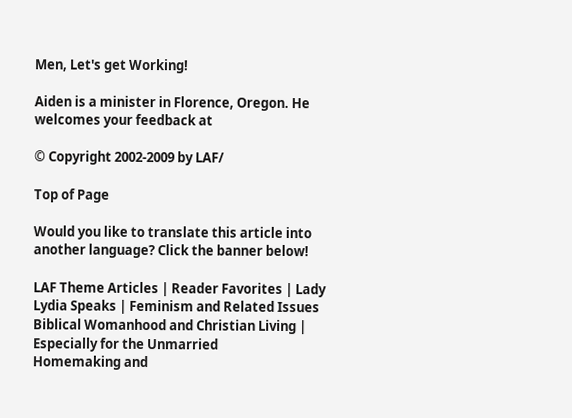Men, Let's get Working!

Aiden is a minister in Florence, Oregon. He welcomes your feedback at

© Copyright 2002-2009 by LAF/

Top of Page

Would you like to translate this article into another language? Click the banner below!

LAF Theme Articles | Reader Favorites | Lady Lydia Speaks | Feminism and Related Issues
Biblical Womanhood and Christian Living | Especially for the Unmarried
Homemaking and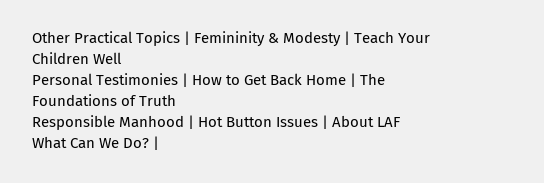Other Practical Topics | Femininity & Modesty | Teach Your Children Well
Personal Testimonies | How to Get Back Home | The Foundations of Truth
Responsible Manhood | Hot Button Issues | About LAF
What Can We Do? |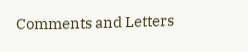Comments and Letters